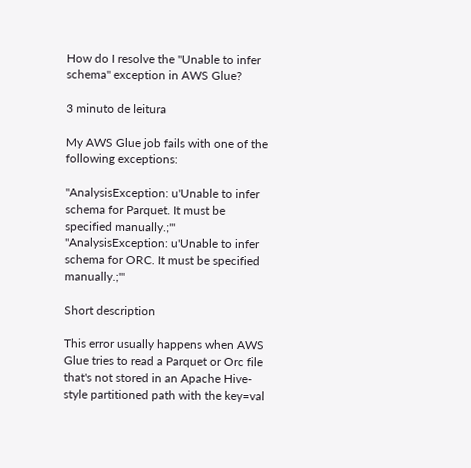How do I resolve the "Unable to infer schema" exception in AWS Glue?

3 minuto de leitura

My AWS Glue job fails with one of the following exceptions:

"AnalysisException: u'Unable to infer schema for Parquet. It must be specified manually.;'" "AnalysisException: u'Unable to infer schema for ORC. It must be specified manually.;'"

Short description

This error usually happens when AWS Glue tries to read a Parquet or Orc file that's not stored in an Apache Hive-style partitioned path with the key=val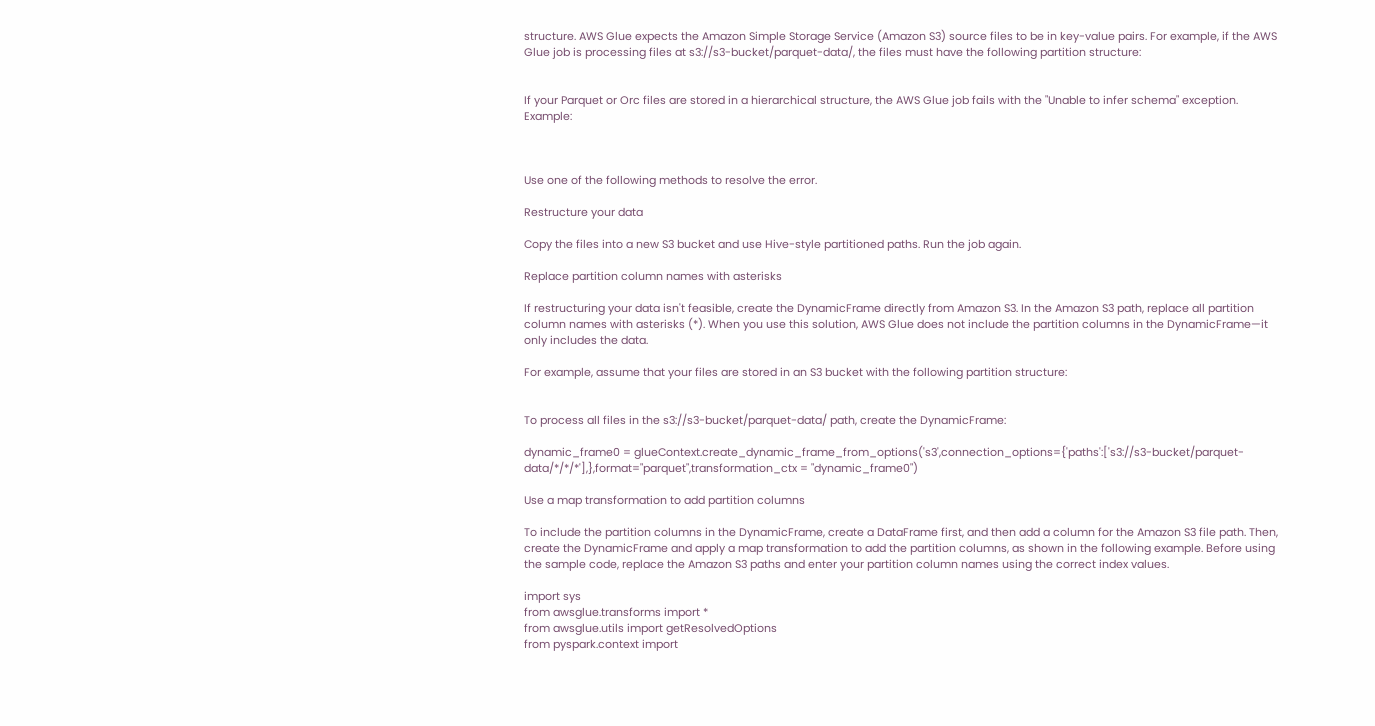structure. AWS Glue expects the Amazon Simple Storage Service (Amazon S3) source files to be in key-value pairs. For example, if the AWS Glue job is processing files at s3://s3-bucket/parquet-data/, the files must have the following partition structure:


If your Parquet or Orc files are stored in a hierarchical structure, the AWS Glue job fails with the "Unable to infer schema" exception. Example:



Use one of the following methods to resolve the error.

Restructure your data

Copy the files into a new S3 bucket and use Hive-style partitioned paths. Run the job again.

Replace partition column names with asterisks

If restructuring your data isn't feasible, create the DynamicFrame directly from Amazon S3. In the Amazon S3 path, replace all partition column names with asterisks (*). When you use this solution, AWS Glue does not include the partition columns in the DynamicFrame—it only includes the data.

For example, assume that your files are stored in an S3 bucket with the following partition structure:


To process all files in the s3://s3-bucket/parquet-data/ path, create the DynamicFrame:

dynamic_frame0 = glueContext.create_dynamic_frame_from_options('s3',connection_options={'paths':['s3://s3-bucket/parquet-data/*/*/*'],},format="parquet",transformation_ctx = "dynamic_frame0")

Use a map transformation to add partition columns

To include the partition columns in the DynamicFrame, create a DataFrame first, and then add a column for the Amazon S3 file path. Then, create the DynamicFrame and apply a map transformation to add the partition columns, as shown in the following example. Before using the sample code, replace the Amazon S3 paths and enter your partition column names using the correct index values.

import sys
from awsglue.transforms import *
from awsglue.utils import getResolvedOptions
from pyspark.context import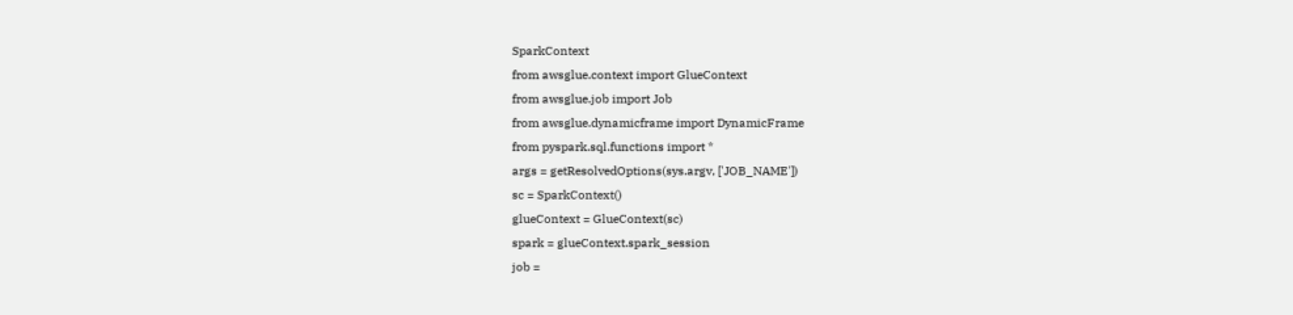SparkContext
from awsglue.context import GlueContext
from awsglue.job import Job
from awsglue.dynamicframe import DynamicFrame
from pyspark.sql.functions import *
args = getResolvedOptions(sys.argv, ['JOB_NAME'])
sc = SparkContext()
glueContext = GlueContext(sc)
spark = glueContext.spark_session
job =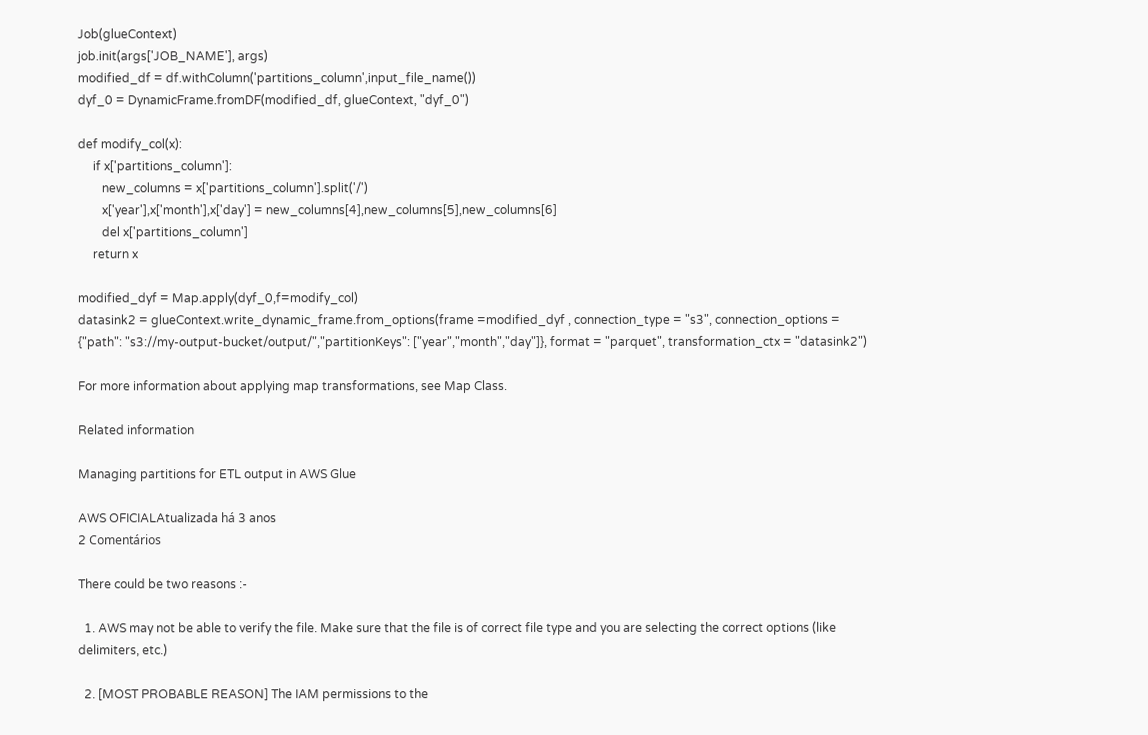Job(glueContext)
job.init(args['JOB_NAME'], args)
modified_df = df.withColumn('partitions_column',input_file_name())
dyf_0 = DynamicFrame.fromDF(modified_df, glueContext, "dyf_0")

def modify_col(x):
     if x['partitions_column']:
        new_columns = x['partitions_column'].split('/')
        x['year'],x['month'],x['day'] = new_columns[4],new_columns[5],new_columns[6]
        del x['partitions_column']
     return x

modified_dyf = Map.apply(dyf_0,f=modify_col)
datasink2 = glueContext.write_dynamic_frame.from_options(frame =modified_dyf , connection_type = "s3", connection_options = {"path": "s3://my-output-bucket/output/","partitionKeys": ["year","month","day"]}, format = "parquet", transformation_ctx = "datasink2")

For more information about applying map transformations, see Map Class.

Related information

Managing partitions for ETL output in AWS Glue

AWS OFICIALAtualizada há 3 anos
2 Comentários

There could be two reasons :-

  1. AWS may not be able to verify the file. Make sure that the file is of correct file type and you are selecting the correct options (like delimiters, etc.)

  2. [MOST PROBABLE REASON] The IAM permissions to the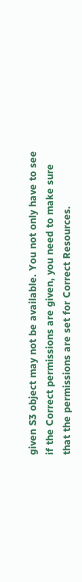given S3 object may not be available. You not only have to see if the Correct permissions are given, you need to make sure that the permissions are set for Correct Resources.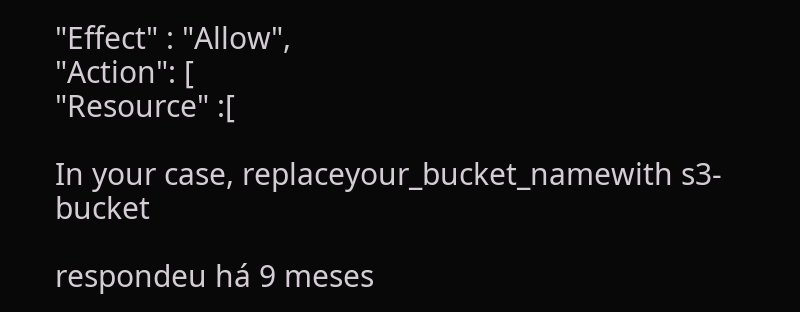"Effect" : "Allow",
"Action": [
"Resource" :[

In your case, replaceyour_bucket_namewith s3-bucket

respondeu há 9 meses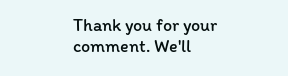Thank you for your comment. We'll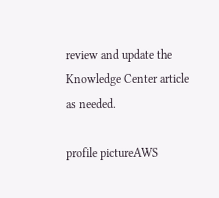review and update the Knowledge Center article as needed.

profile pictureAWS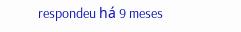respondeu há 9 meses